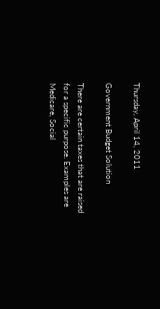Thursday, April 14, 2011

Government Budget Solution

There are certain taxes that are raised for a specific purpose. Examples are Medicare, Social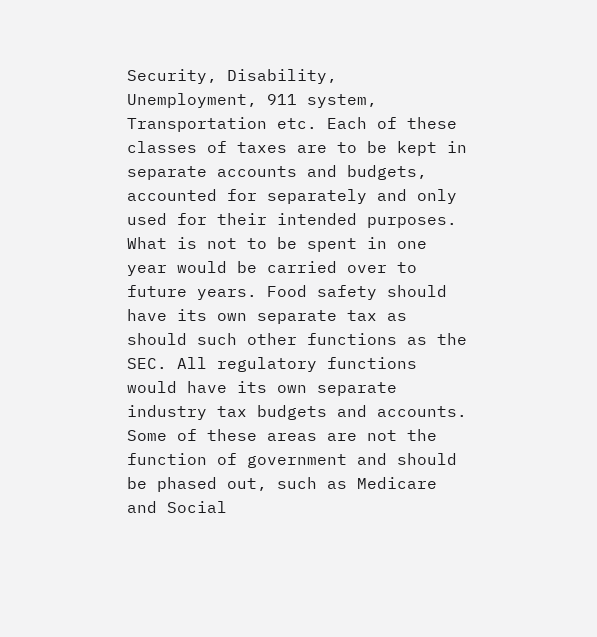Security, Disability, Unemployment, 911 system, Transportation etc. Each of these classes of taxes are to be kept in separate accounts and budgets, accounted for separately and only used for their intended purposes. What is not to be spent in one year would be carried over to future years. Food safety should have its own separate tax as should such other functions as the SEC. All regulatory functions would have its own separate industry tax budgets and accounts. Some of these areas are not the function of government and should be phased out, such as Medicare and Social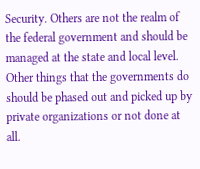Security. Others are not the realm of the federal government and should be managed at the state and local level. Other things that the governments do should be phased out and picked up by private organizations or not done at all.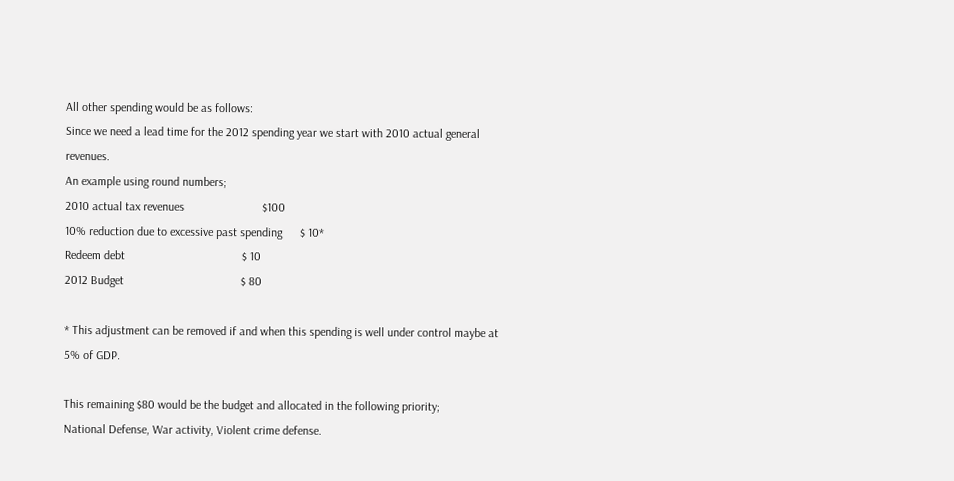All other spending would be as follows:
Since we need a lead time for the 2012 spending year we start with 2010 actual general revenues.
An example using round numbers;
2010 actual tax revenues                          $100
10% reduction due to excessive past spending      $ 10*
Redeem debt                                       $ 10
2012 Budget                                       $ 80

* This adjustment can be removed if and when this spending is well under control maybe at 5% of GDP.

This remaining $80 would be the budget and allocated in the following priority;
National Defense, War activity, Violent crime defense.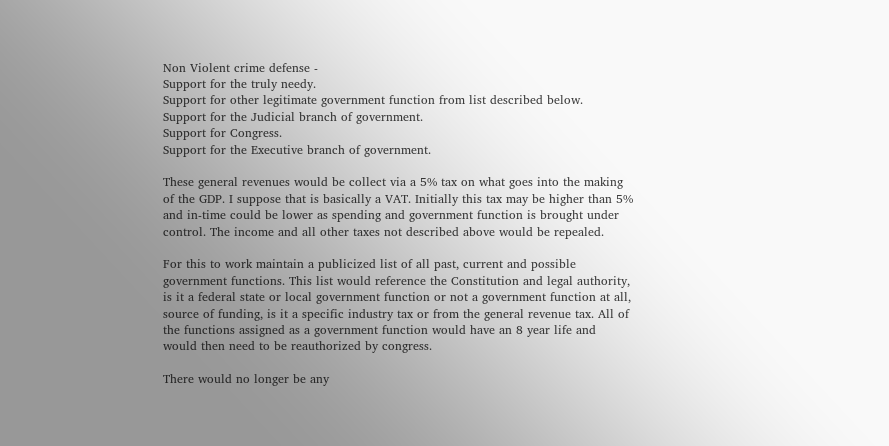Non Violent crime defense -
Support for the truly needy.
Support for other legitimate government function from list described below.
Support for the Judicial branch of government.
Support for Congress.
Support for the Executive branch of government.

These general revenues would be collect via a 5% tax on what goes into the making of the GDP. I suppose that is basically a VAT. Initially this tax may be higher than 5% and in-time could be lower as spending and government function is brought under control. The income and all other taxes not described above would be repealed.

For this to work maintain a publicized list of all past, current and possible government functions. This list would reference the Constitution and legal authority, is it a federal state or local government function or not a government function at all, source of funding, is it a specific industry tax or from the general revenue tax. All of the functions assigned as a government function would have an 8 year life and would then need to be reauthorized by congress.

There would no longer be any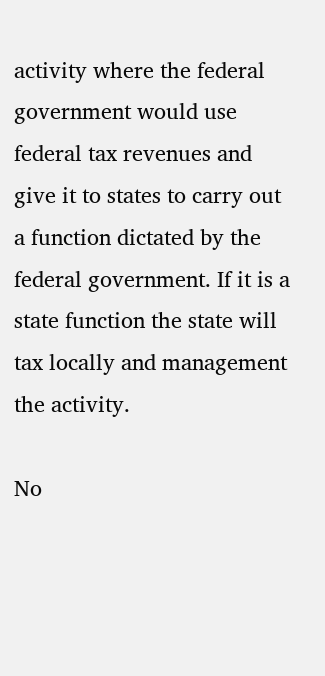activity where the federal government would use federal tax revenues and give it to states to carry out a function dictated by the federal government. If it is a state function the state will tax locally and management the activity.

No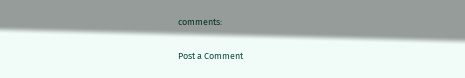comments:

Post a Comment